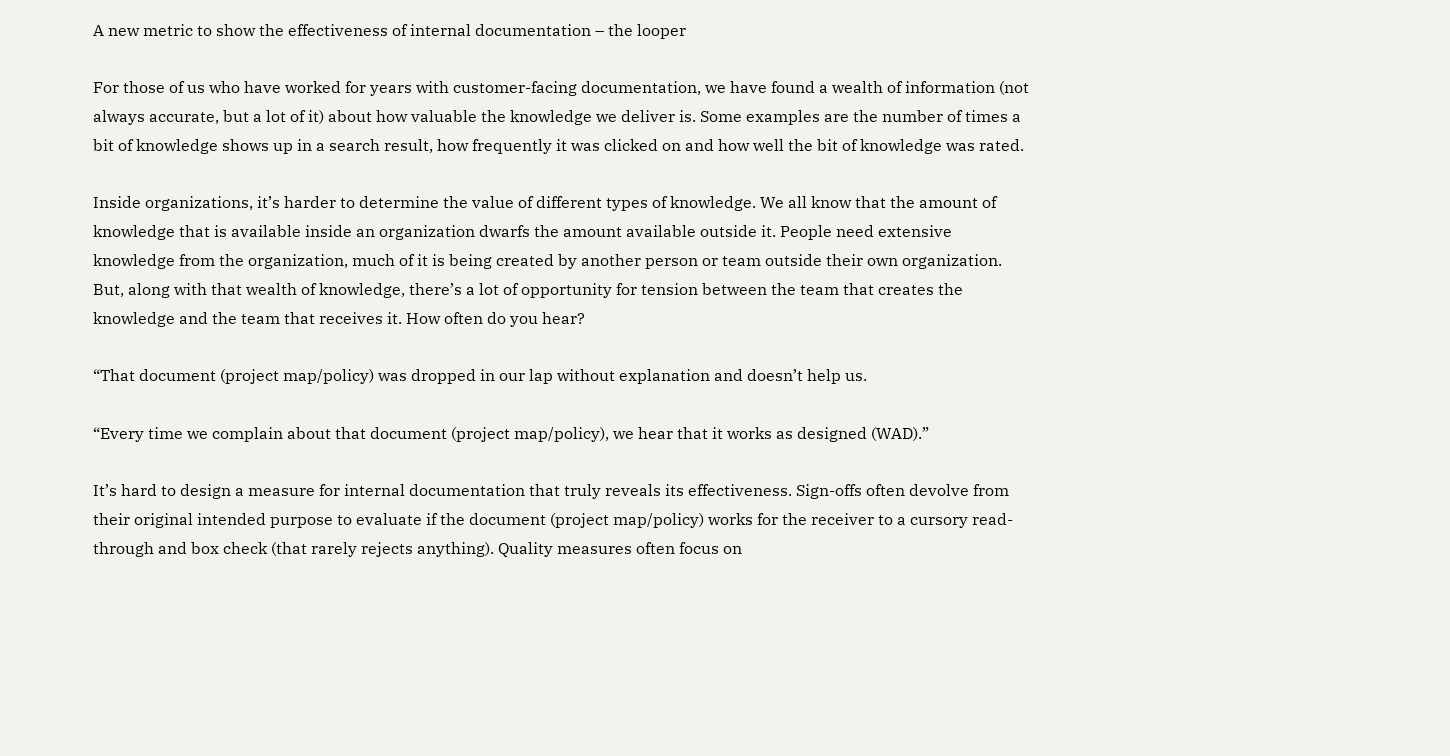A new metric to show the effectiveness of internal documentation – the looper

For those of us who have worked for years with customer-facing documentation, we have found a wealth of information (not always accurate, but a lot of it) about how valuable the knowledge we deliver is. Some examples are the number of times a bit of knowledge shows up in a search result, how frequently it was clicked on and how well the bit of knowledge was rated.

Inside organizations, it’s harder to determine the value of different types of knowledge. We all know that the amount of knowledge that is available inside an organization dwarfs the amount available outside it. People need extensive knowledge from the organization, much of it is being created by another person or team outside their own organization. But, along with that wealth of knowledge, there’s a lot of opportunity for tension between the team that creates the knowledge and the team that receives it. How often do you hear?

“That document (project map/policy) was dropped in our lap without explanation and doesn’t help us.

“Every time we complain about that document (project map/policy), we hear that it works as designed (WAD).”

It’s hard to design a measure for internal documentation that truly reveals its effectiveness. Sign-offs often devolve from their original intended purpose to evaluate if the document (project map/policy) works for the receiver to a cursory read-through and box check (that rarely rejects anything). Quality measures often focus on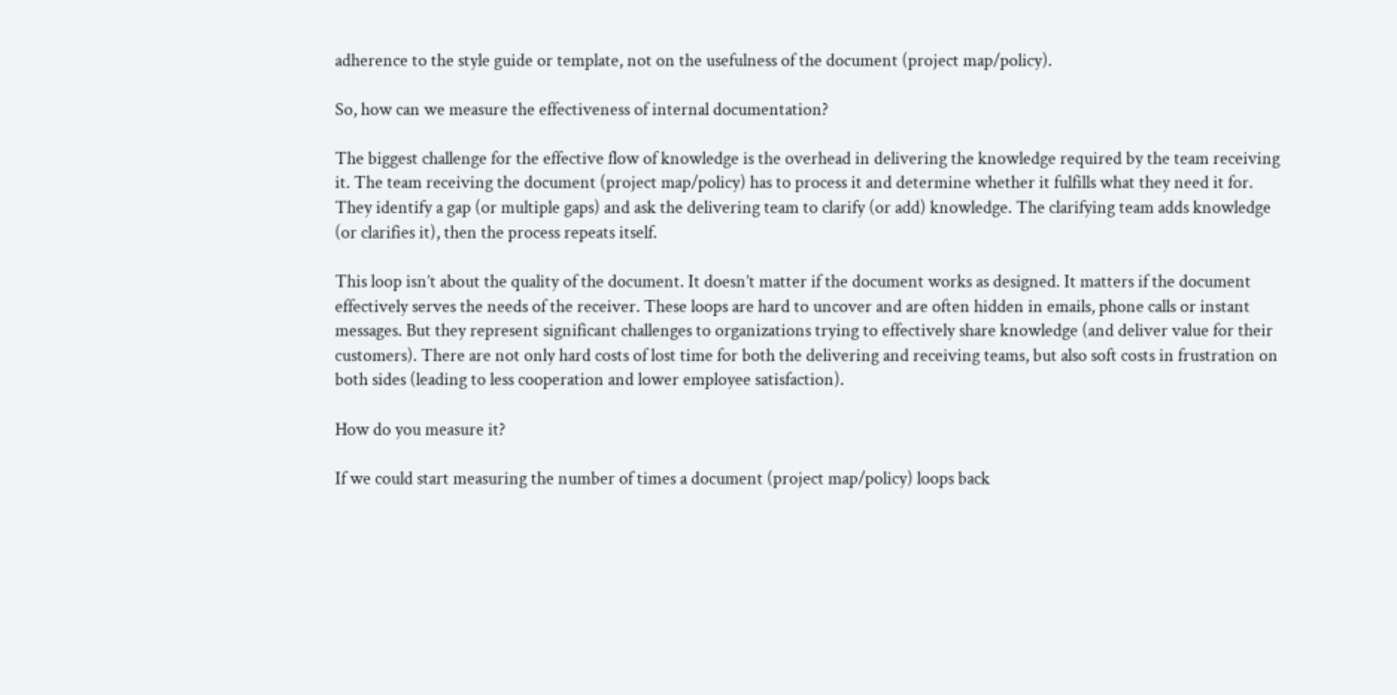adherence to the style guide or template, not on the usefulness of the document (project map/policy).

So, how can we measure the effectiveness of internal documentation?

The biggest challenge for the effective flow of knowledge is the overhead in delivering the knowledge required by the team receiving it. The team receiving the document (project map/policy) has to process it and determine whether it fulfills what they need it for. They identify a gap (or multiple gaps) and ask the delivering team to clarify (or add) knowledge. The clarifying team adds knowledge (or clarifies it), then the process repeats itself.

This loop isn’t about the quality of the document. It doesn’t matter if the document works as designed. It matters if the document effectively serves the needs of the receiver. These loops are hard to uncover and are often hidden in emails, phone calls or instant messages. But they represent significant challenges to organizations trying to effectively share knowledge (and deliver value for their customers). There are not only hard costs of lost time for both the delivering and receiving teams, but also soft costs in frustration on both sides (leading to less cooperation and lower employee satisfaction).

How do you measure it?

If we could start measuring the number of times a document (project map/policy) loops back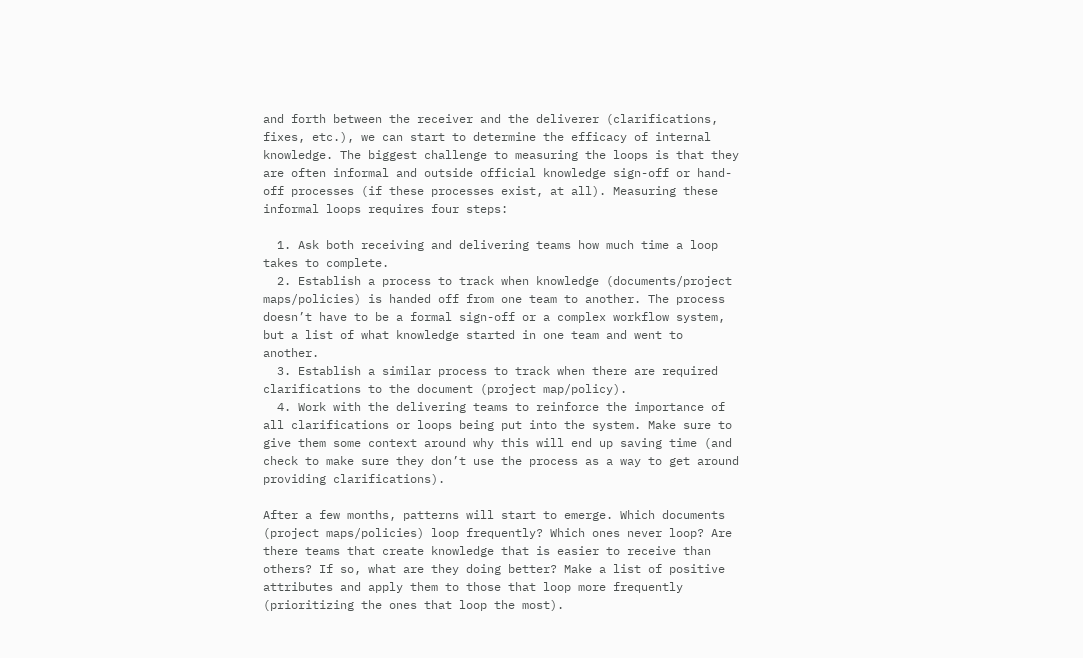and forth between the receiver and the deliverer (clarifications, fixes, etc.), we can start to determine the efficacy of internal knowledge. The biggest challenge to measuring the loops is that they are often informal and outside official knowledge sign-off or hand-off processes (if these processes exist, at all). Measuring these informal loops requires four steps:

  1. Ask both receiving and delivering teams how much time a loop takes to complete.
  2. Establish a process to track when knowledge (documents/project maps/policies) is handed off from one team to another. The process doesn’t have to be a formal sign-off or a complex workflow system, but a list of what knowledge started in one team and went to another.
  3. Establish a similar process to track when there are required clarifications to the document (project map/policy).
  4. Work with the delivering teams to reinforce the importance of all clarifications or loops being put into the system. Make sure to give them some context around why this will end up saving time (and check to make sure they don’t use the process as a way to get around providing clarifications).

After a few months, patterns will start to emerge. Which documents (project maps/policies) loop frequently? Which ones never loop? Are there teams that create knowledge that is easier to receive than others? If so, what are they doing better? Make a list of positive attributes and apply them to those that loop more frequently (prioritizing the ones that loop the most).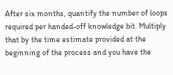After six months, quantify the number of loops required per handed-off knowledge bit. Multiply that by the time estimate provided at the beginning of the process and you have the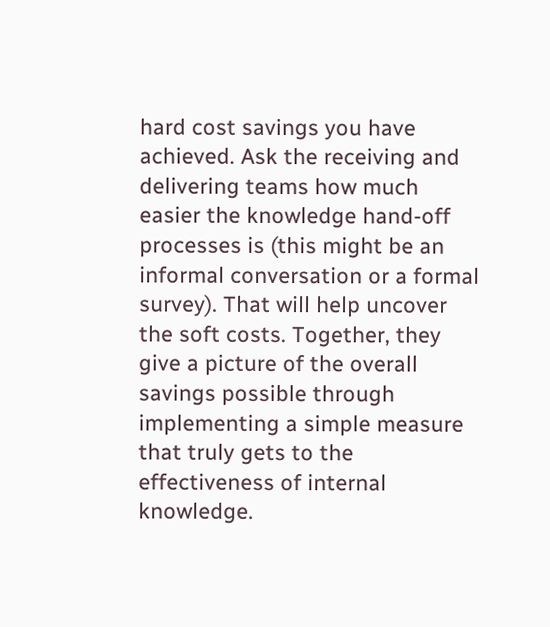hard cost savings you have achieved. Ask the receiving and delivering teams how much easier the knowledge hand-off processes is (this might be an informal conversation or a formal survey). That will help uncover the soft costs. Together, they give a picture of the overall savings possible through implementing a simple measure that truly gets to the effectiveness of internal knowledge.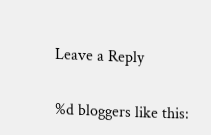Leave a Reply

%d bloggers like this: